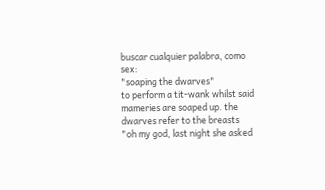buscar cualquier palabra, como sex:
"soaping the dwarves"
to perform a tit-wank whilst said mameries are soaped up. the dwarves refer to the breasts
"oh my god, last night she asked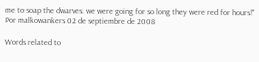me to soap the dwarves. we were going for so long they were red for hours!"
Por malkowankers 02 de septiembre de 2008

Words related to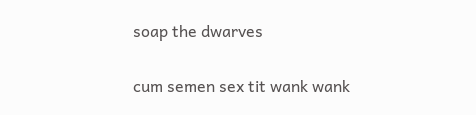soap the dwarves

cum semen sex tit wank wank